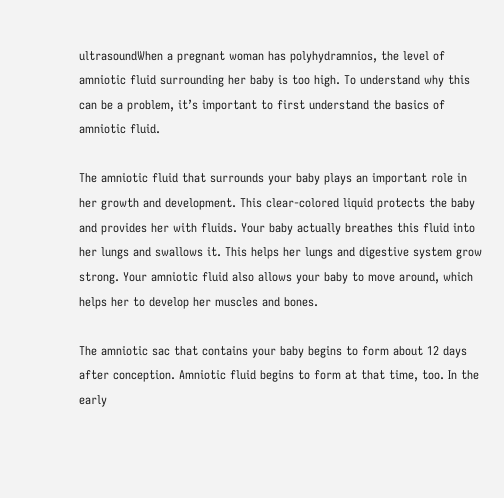ultrasoundWhen a pregnant woman has polyhydramnios, the level of amniotic fluid surrounding her baby is too high. To understand why this can be a problem, it’s important to first understand the basics of amniotic fluid.

The amniotic fluid that surrounds your baby plays an important role in her growth and development. This clear-colored liquid protects the baby and provides her with fluids. Your baby actually breathes this fluid into her lungs and swallows it. This helps her lungs and digestive system grow strong. Your amniotic fluid also allows your baby to move around, which helps her to develop her muscles and bones.

The amniotic sac that contains your baby begins to form about 12 days after conception. Amniotic fluid begins to form at that time, too. In the early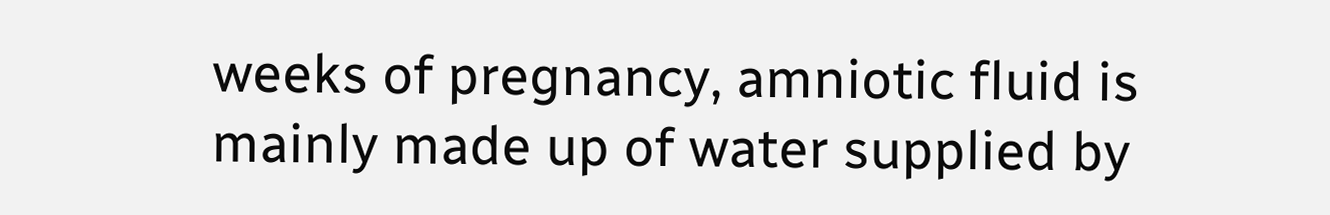weeks of pregnancy, amniotic fluid is mainly made up of water supplied by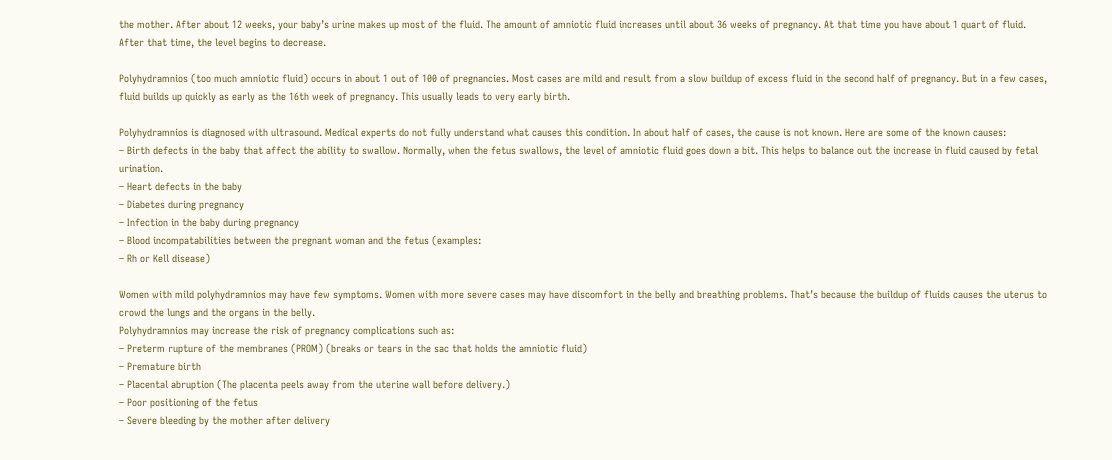the mother. After about 12 weeks, your baby’s urine makes up most of the fluid. The amount of amniotic fluid increases until about 36 weeks of pregnancy. At that time you have about 1 quart of fluid. After that time, the level begins to decrease.

Polyhydramnios (too much amniotic fluid) occurs in about 1 out of 100 of pregnancies. Most cases are mild and result from a slow buildup of excess fluid in the second half of pregnancy. But in a few cases, fluid builds up quickly as early as the 16th week of pregnancy. This usually leads to very early birth.

Polyhydramnios is diagnosed with ultrasound. Medical experts do not fully understand what causes this condition. In about half of cases, the cause is not known. Here are some of the known causes:
– Birth defects in the baby that affect the ability to swallow. Normally, when the fetus swallows, the level of amniotic fluid goes down a bit. This helps to balance out the increase in fluid caused by fetal urination.
– Heart defects in the baby
– Diabetes during pregnancy
– Infection in the baby during pregnancy
– Blood incompatabilities between the pregnant woman and the fetus (examples:
– Rh or Kell disease)

Women with mild polyhydramnios may have few symptoms. Women with more severe cases may have discomfort in the belly and breathing problems. That’s because the buildup of fluids causes the uterus to crowd the lungs and the organs in the belly.
Polyhydramnios may increase the risk of pregnancy complications such as:
– Preterm rupture of the membranes (PROM) (breaks or tears in the sac that holds the amniotic fluid)
– Premature birth
– Placental abruption (The placenta peels away from the uterine wall before delivery.)
– Poor positioning of the fetus
– Severe bleeding by the mother after delivery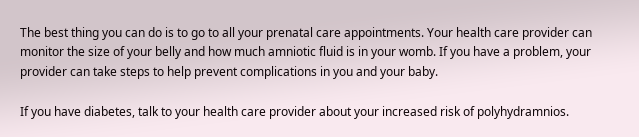The best thing you can do is to go to all your prenatal care appointments. Your health care provider can monitor the size of your belly and how much amniotic fluid is in your womb. If you have a problem, your provider can take steps to help prevent complications in you and your baby.

If you have diabetes, talk to your health care provider about your increased risk of polyhydramnios.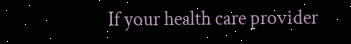If your health care provider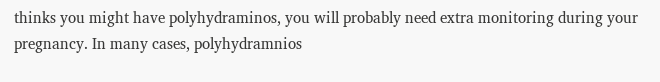thinks you might have polyhydraminos, you will probably need extra monitoring during your pregnancy. In many cases, polyhydramnios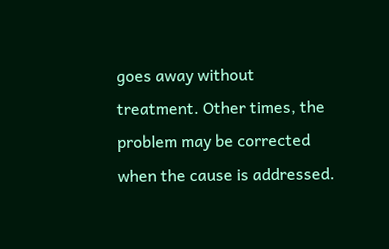goes away without treatment. Other times, the problem may be corrected when the cause is addressed.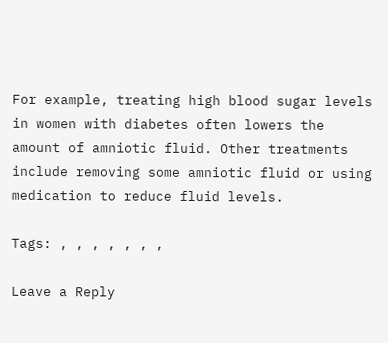For example, treating high blood sugar levels in women with diabetes often lowers the amount of amniotic fluid. Other treatments include removing some amniotic fluid or using medication to reduce fluid levels.

Tags: , , , , , , ,

Leave a Reply